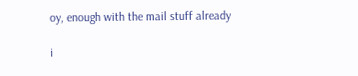oy, enough with the mail stuff already

i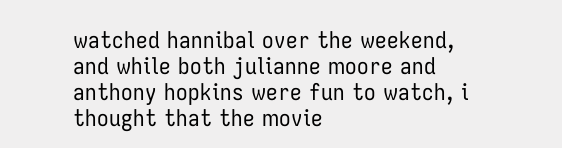watched hannibal over the weekend, and while both julianne moore and anthony hopkins were fun to watch, i thought that the movie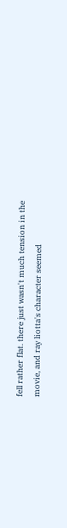fell rather flat. there just wasn't much tension in the movie, and ray liotta's character seemed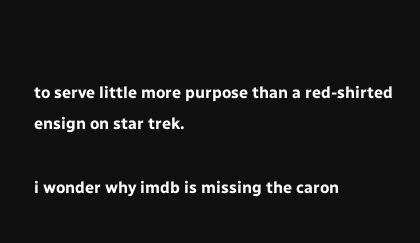to serve little more purpose than a red-shirted ensign on star trek.

i wonder why imdb is missing the caron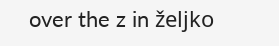over the z in željko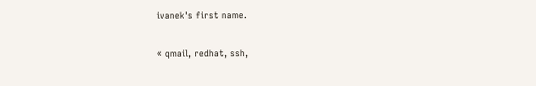ivanek's first name.

« qmail, redhat, ssh,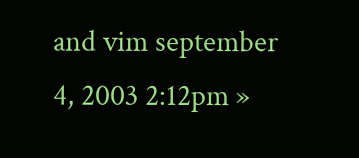and vim september 4, 2003 2:12pm »